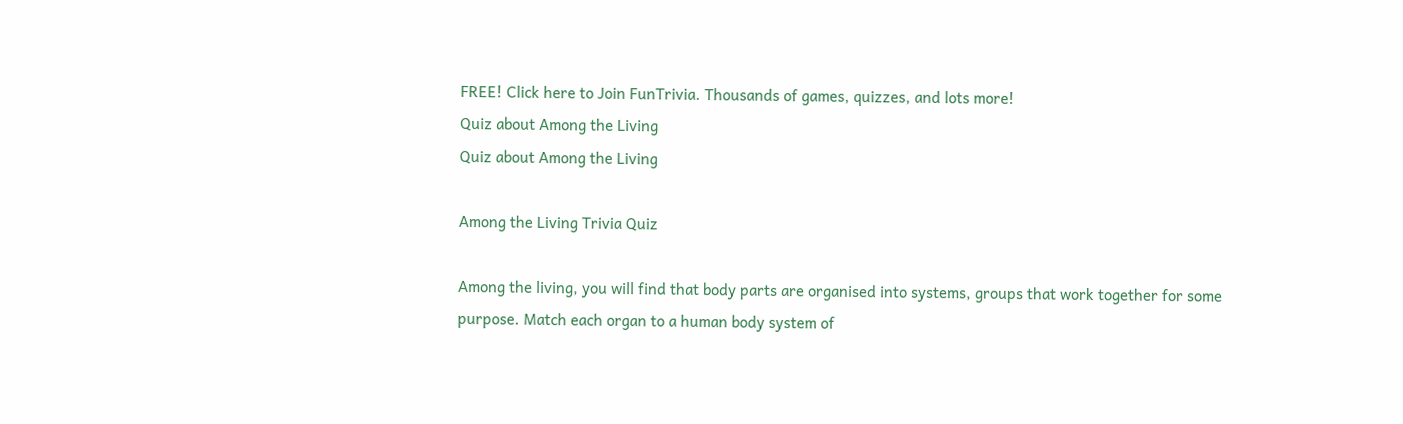FREE! Click here to Join FunTrivia. Thousands of games, quizzes, and lots more!
Quiz about Among the Living
Quiz about Among the Living

Among the Living Trivia Quiz

Among the living, you will find that body parts are organised into systems, groups that work together for some purpose. Match each organ to a human body system of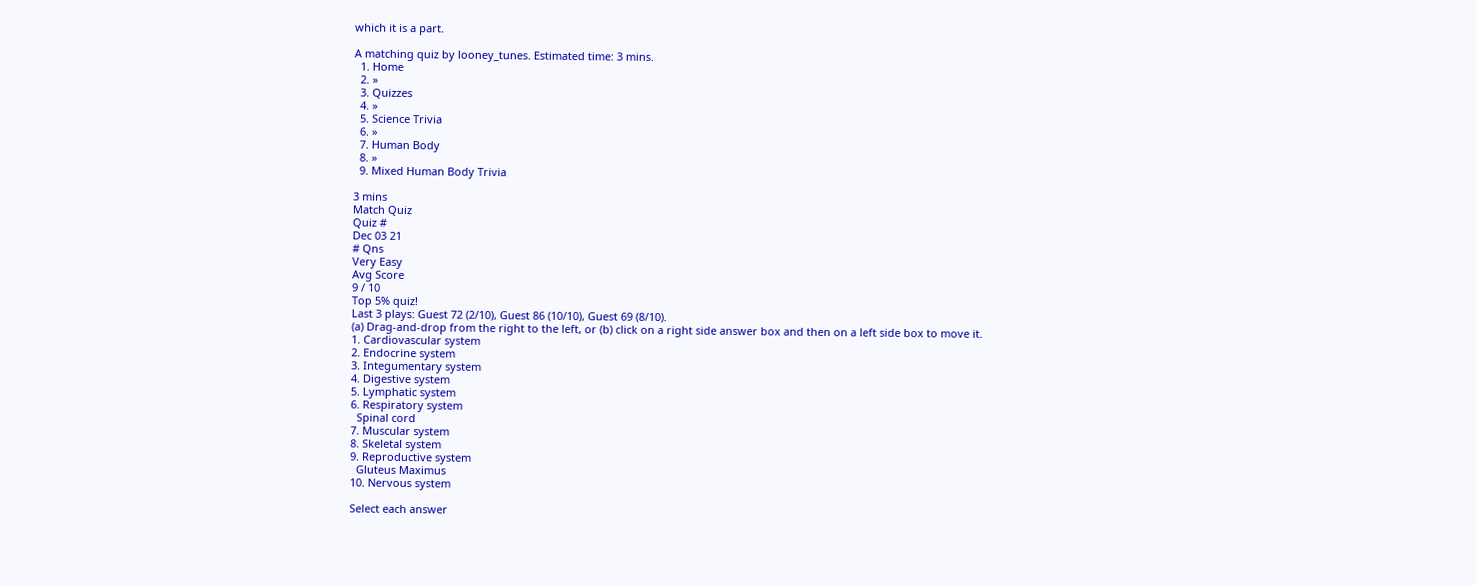which it is a part.

A matching quiz by looney_tunes. Estimated time: 3 mins.
  1. Home
  2. »
  3. Quizzes
  4. »
  5. Science Trivia
  6. »
  7. Human Body
  8. »
  9. Mixed Human Body Trivia

3 mins
Match Quiz
Quiz #
Dec 03 21
# Qns
Very Easy
Avg Score
9 / 10
Top 5% quiz!
Last 3 plays: Guest 72 (2/10), Guest 86 (10/10), Guest 69 (8/10).
(a) Drag-and-drop from the right to the left, or (b) click on a right side answer box and then on a left side box to move it.
1. Cardiovascular system
2. Endocrine system
3. Integumentary system
4. Digestive system
5. Lymphatic system
6. Respiratory system
  Spinal cord
7. Muscular system
8. Skeletal system
9. Reproductive system
  Gluteus Maximus
10. Nervous system

Select each answer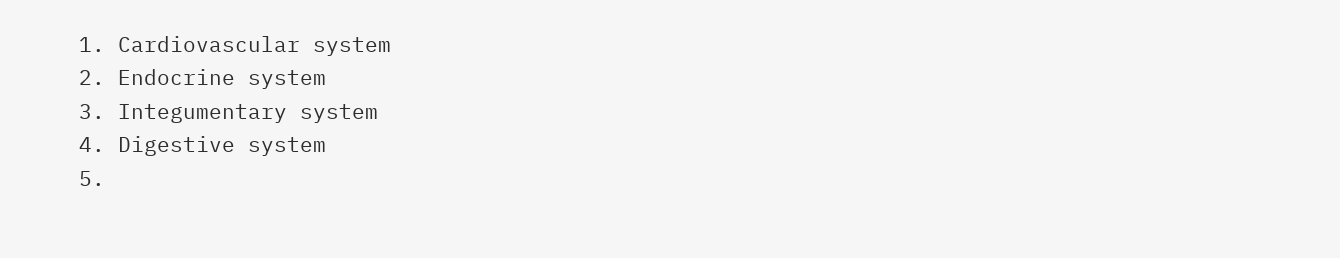1. Cardiovascular system
2. Endocrine system
3. Integumentary system
4. Digestive system
5.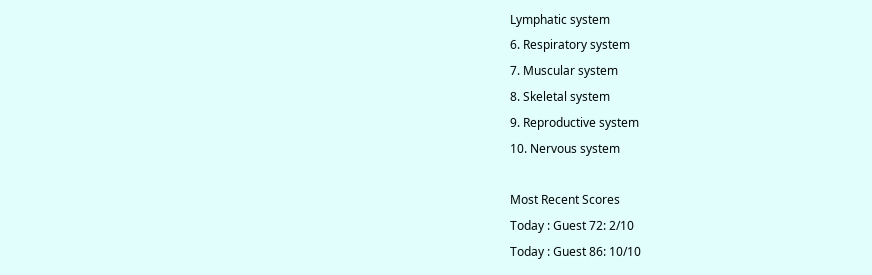Lymphatic system
6. Respiratory system
7. Muscular system
8. Skeletal system
9. Reproductive system
10. Nervous system

Most Recent Scores
Today : Guest 72: 2/10
Today : Guest 86: 10/10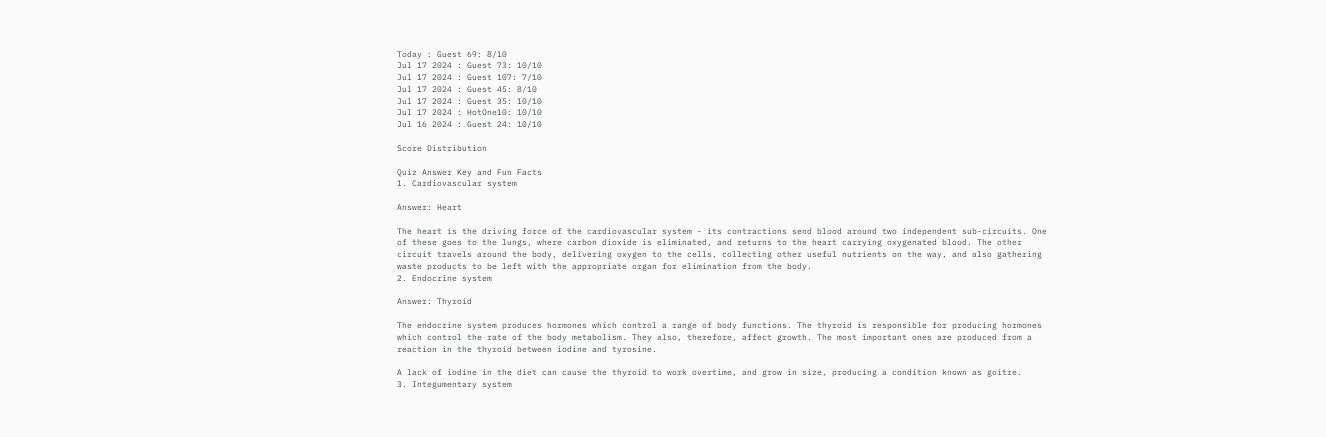Today : Guest 69: 8/10
Jul 17 2024 : Guest 73: 10/10
Jul 17 2024 : Guest 107: 7/10
Jul 17 2024 : Guest 45: 8/10
Jul 17 2024 : Guest 35: 10/10
Jul 17 2024 : HotOne10: 10/10
Jul 16 2024 : Guest 24: 10/10

Score Distribution

Quiz Answer Key and Fun Facts
1. Cardiovascular system

Answer: Heart

The heart is the driving force of the cardiovascular system - its contractions send blood around two independent sub-circuits. One of these goes to the lungs, where carbon dioxide is eliminated, and returns to the heart carrying oxygenated blood. The other circuit travels around the body, delivering oxygen to the cells, collecting other useful nutrients on the way, and also gathering waste products to be left with the appropriate organ for elimination from the body.
2. Endocrine system

Answer: Thyroid

The endocrine system produces hormones which control a range of body functions. The thyroid is responsible for producing hormones which control the rate of the body metabolism. They also, therefore, affect growth. The most important ones are produced from a reaction in the thyroid between iodine and tyrosine.

A lack of iodine in the diet can cause the thyroid to work overtime, and grow in size, producing a condition known as goitre.
3. Integumentary system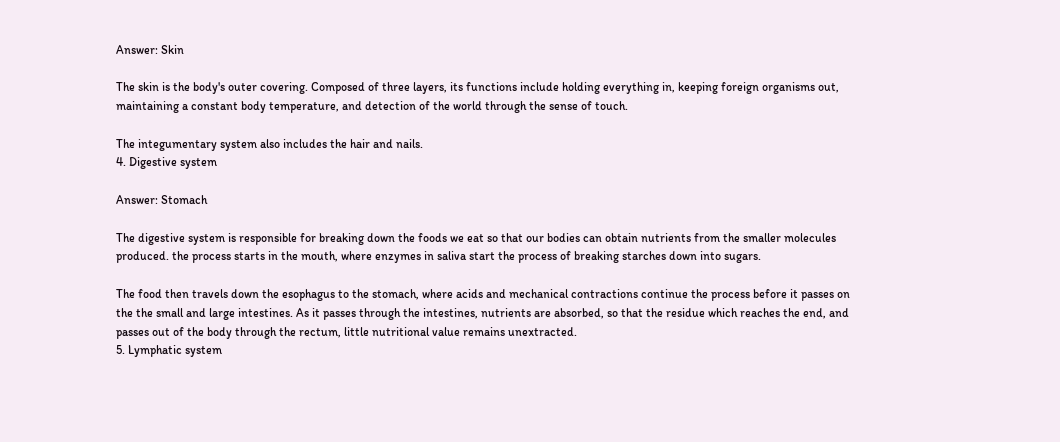Answer: Skin

The skin is the body's outer covering. Composed of three layers, its functions include holding everything in, keeping foreign organisms out, maintaining a constant body temperature, and detection of the world through the sense of touch.

The integumentary system also includes the hair and nails.
4. Digestive system

Answer: Stomach

The digestive system is responsible for breaking down the foods we eat so that our bodies can obtain nutrients from the smaller molecules produced. the process starts in the mouth, where enzymes in saliva start the process of breaking starches down into sugars.

The food then travels down the esophagus to the stomach, where acids and mechanical contractions continue the process before it passes on the the small and large intestines. As it passes through the intestines, nutrients are absorbed, so that the residue which reaches the end, and passes out of the body through the rectum, little nutritional value remains unextracted.
5. Lymphatic system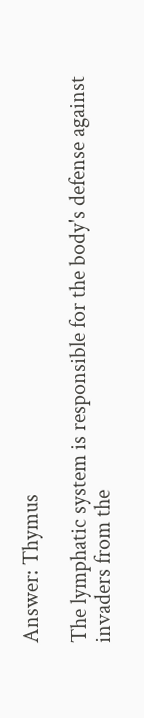Answer: Thymus

The lymphatic system is responsible for the body's defense against invaders from the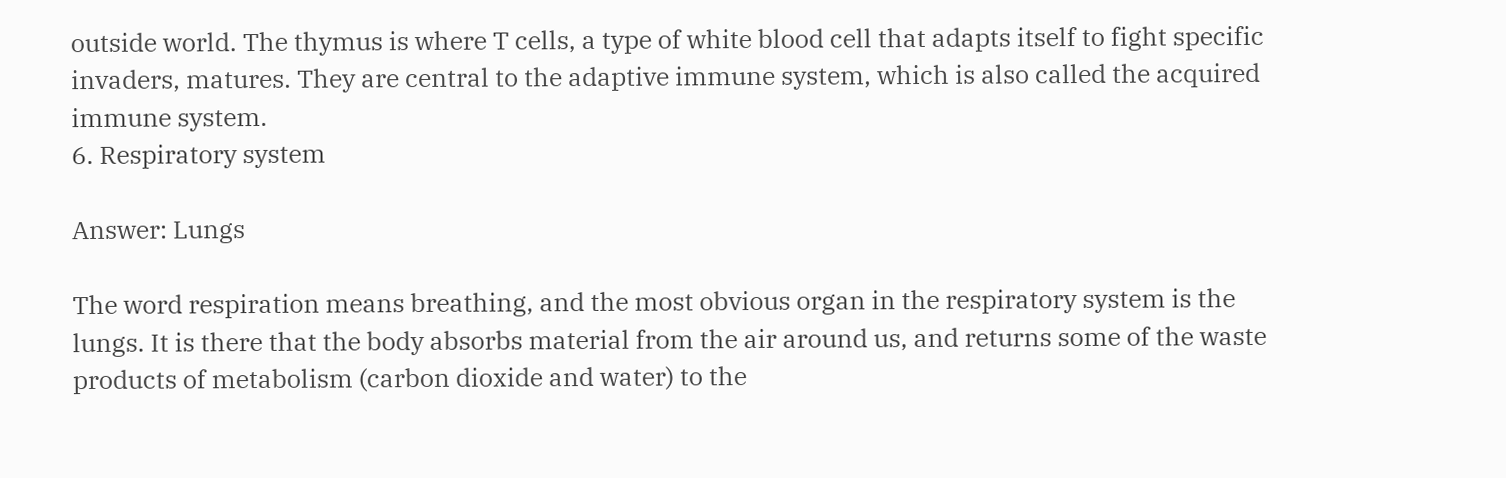outside world. The thymus is where T cells, a type of white blood cell that adapts itself to fight specific invaders, matures. They are central to the adaptive immune system, which is also called the acquired immune system.
6. Respiratory system

Answer: Lungs

The word respiration means breathing, and the most obvious organ in the respiratory system is the lungs. It is there that the body absorbs material from the air around us, and returns some of the waste products of metabolism (carbon dioxide and water) to the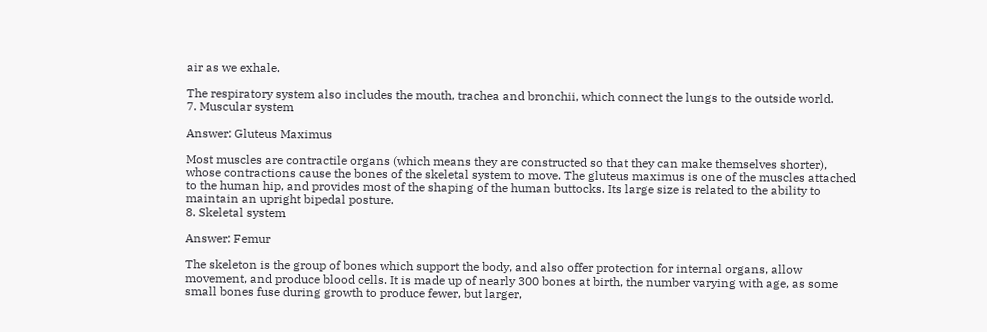air as we exhale.

The respiratory system also includes the mouth, trachea and bronchii, which connect the lungs to the outside world.
7. Muscular system

Answer: Gluteus Maximus

Most muscles are contractile organs (which means they are constructed so that they can make themselves shorter), whose contractions cause the bones of the skeletal system to move. The gluteus maximus is one of the muscles attached to the human hip, and provides most of the shaping of the human buttocks. Its large size is related to the ability to maintain an upright bipedal posture.
8. Skeletal system

Answer: Femur

The skeleton is the group of bones which support the body, and also offer protection for internal organs, allow movement, and produce blood cells. It is made up of nearly 300 bones at birth, the number varying with age, as some small bones fuse during growth to produce fewer, but larger,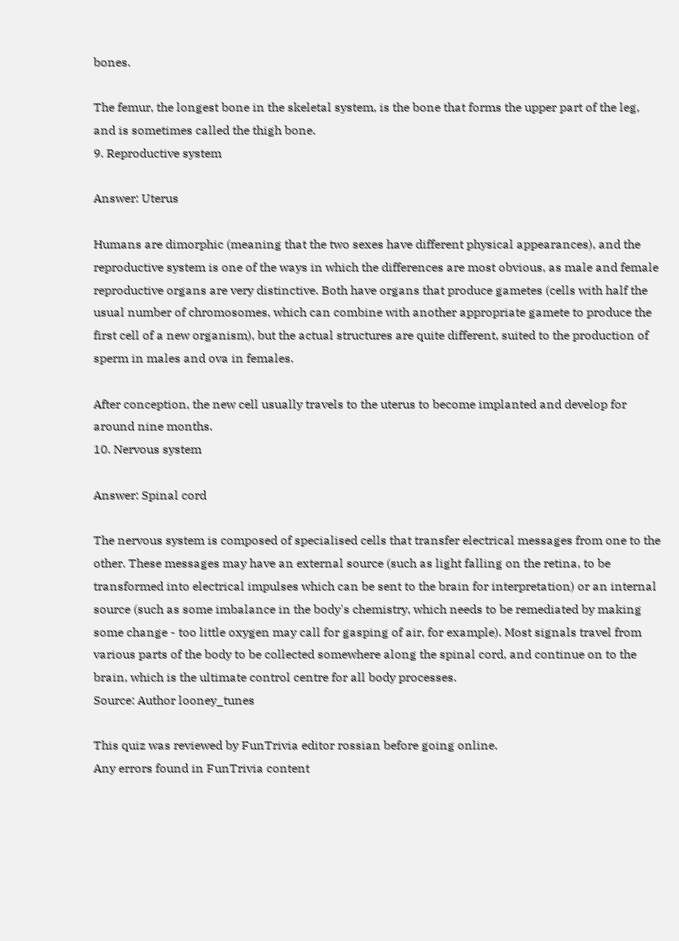bones.

The femur, the longest bone in the skeletal system, is the bone that forms the upper part of the leg, and is sometimes called the thigh bone.
9. Reproductive system

Answer: Uterus

Humans are dimorphic (meaning that the two sexes have different physical appearances), and the reproductive system is one of the ways in which the differences are most obvious, as male and female reproductive organs are very distinctive. Both have organs that produce gametes (cells with half the usual number of chromosomes, which can combine with another appropriate gamete to produce the first cell of a new organism), but the actual structures are quite different, suited to the production of sperm in males and ova in females.

After conception, the new cell usually travels to the uterus to become implanted and develop for around nine months.
10. Nervous system

Answer: Spinal cord

The nervous system is composed of specialised cells that transfer electrical messages from one to the other. These messages may have an external source (such as light falling on the retina, to be transformed into electrical impulses which can be sent to the brain for interpretation) or an internal source (such as some imbalance in the body's chemistry, which needs to be remediated by making some change - too little oxygen may call for gasping of air, for example). Most signals travel from various parts of the body to be collected somewhere along the spinal cord, and continue on to the brain, which is the ultimate control centre for all body processes.
Source: Author looney_tunes

This quiz was reviewed by FunTrivia editor rossian before going online.
Any errors found in FunTrivia content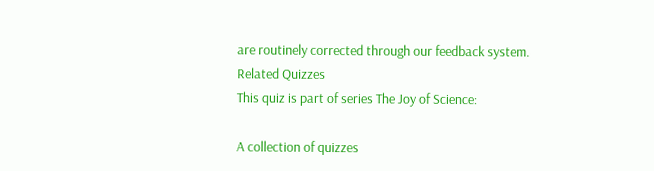are routinely corrected through our feedback system.
Related Quizzes
This quiz is part of series The Joy of Science:

A collection of quizzes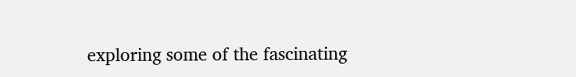exploring some of the fascinating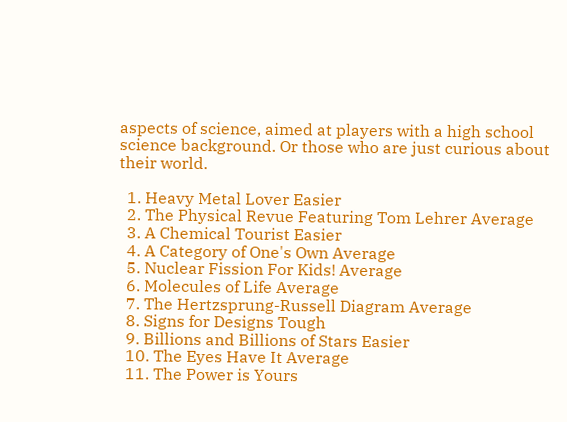aspects of science, aimed at players with a high school science background. Or those who are just curious about their world.

  1. Heavy Metal Lover Easier
  2. The Physical Revue Featuring Tom Lehrer Average
  3. A Chemical Tourist Easier
  4. A Category of One's Own Average
  5. Nuclear Fission For Kids! Average
  6. Molecules of Life Average
  7. The Hertzsprung-Russell Diagram Average
  8. Signs for Designs Tough
  9. Billions and Billions of Stars Easier
  10. The Eyes Have It Average
  11. The Power is Yours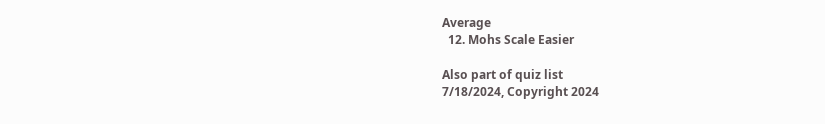Average
  12. Mohs Scale Easier

Also part of quiz list
7/18/2024, Copyright 2024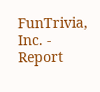FunTrivia, Inc. - Report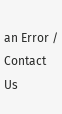an Error / Contact Us